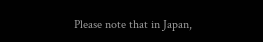Please note that in Japan,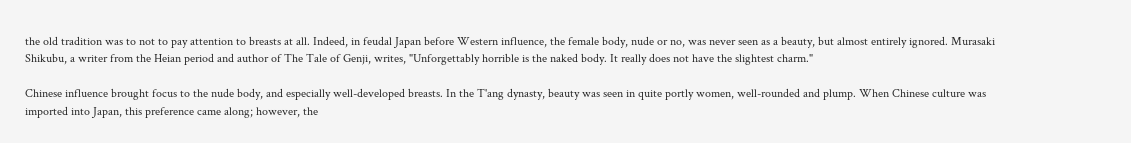the old tradition was to not to pay attention to breasts at all. Indeed, in feudal Japan before Western influence, the female body, nude or no, was never seen as a beauty, but almost entirely ignored. Murasaki Shikubu, a writer from the Heian period and author of The Tale of Genji, writes, "Unforgettably horrible is the naked body. It really does not have the slightest charm."

Chinese influence brought focus to the nude body, and especially well-developed breasts. In the T'ang dynasty, beauty was seen in quite portly women, well-rounded and plump. When Chinese culture was imported into Japan, this preference came along; however, the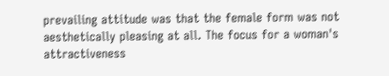prevailing attitude was that the female form was not aesthetically pleasing at all. The focus for a woman's attractiveness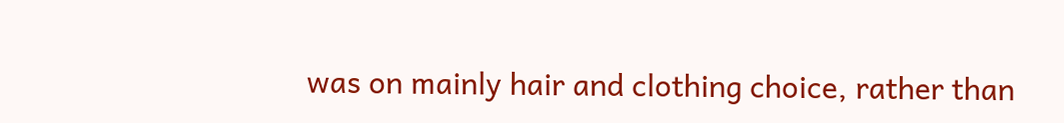was on mainly hair and clothing choice, rather than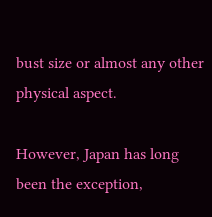bust size or almost any other physical aspect.

However, Japan has long been the exception,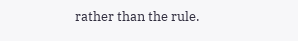rather than the rule.